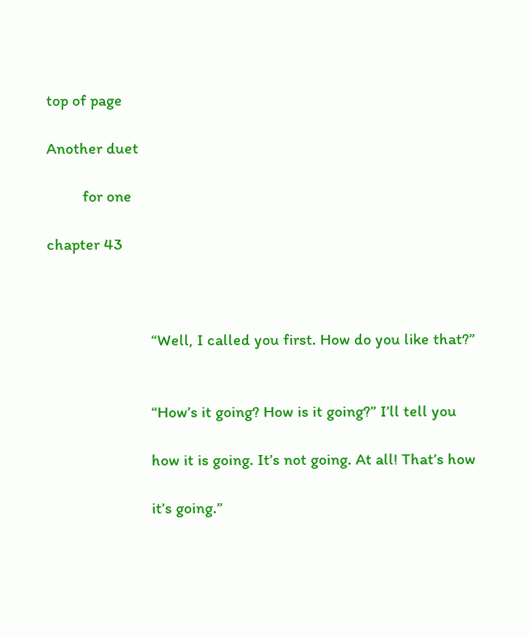top of page

Another duet

         for one

chapter 43



                          “Well, I called you first. How do you like that?”


                          “How’s it going? How is it going?” I’ll tell you

                          how it is going. It’s not going. At all! That’s how

                          it’s going.”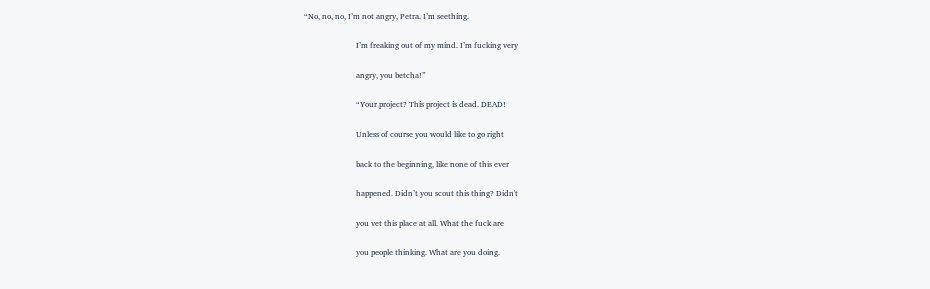“No, no, no, I’m not angry, Petra. I’m seething.

                          I’m freaking out of my mind. I’m fucking very

                          angry, you betcha!”

                          “Your project? This project is dead. DEAD!

                          Unless of course you would like to go right

                          back to the beginning, like none of this ever

                          happened. Didn’t you scout this thing? Didn't

                          you vet this place at all. What the fuck are

                          you people thinking. What are you doing.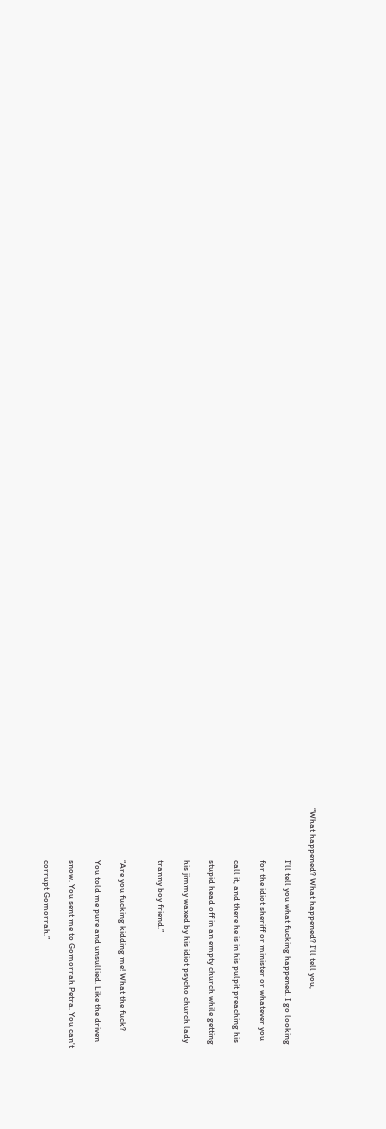“What happened? What happened? I’ll tell you,

                          I’ll tell you what fucking happened. I go looking

                          for the idiot sheriff or minister or whatever you

                          call it, and there he is in his pulpit preaching his

                          stupid head off in an empty church while getting

                          his jimmy waxed by his idiot psycho church lady

                          tranny boy friend.”


                          “Are you fucking kidding me! What the fuck?

                          You told me pure and unsullied. Like the driven

                          snow. You sent me to Gomorrah Petra. You can't

                          corrupt Gomorrah.”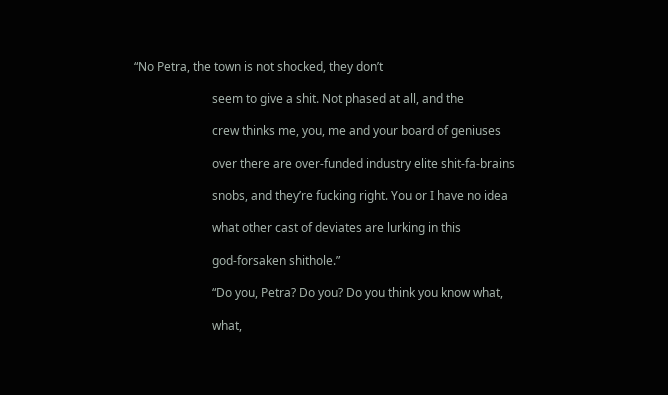“No Petra, the town is not shocked, they don’t

                          seem to give a shit. Not phased at all, and the

                          crew thinks me, you, me and your board of geniuses

                          over there are over-funded industry elite shit-fa-brains

                          snobs, and they’re fucking right. You or I have no idea

                          what other cast of deviates are lurking in this

                          god-forsaken shithole.”

                          “Do you, Petra? Do you? Do you think you know what,

                          what,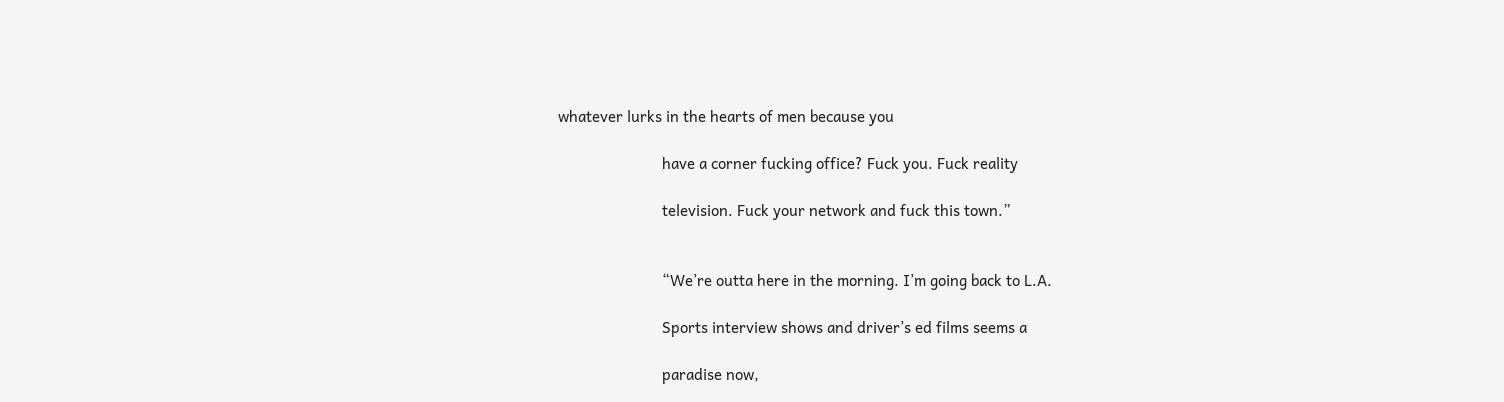whatever lurks in the hearts of men because you

                          have a corner fucking office? Fuck you. Fuck reality

                          television. Fuck your network and fuck this town.”


                          “We’re outta here in the morning. I’m going back to L.A.

                          Sports interview shows and driver’s ed films seems a

                          paradise now,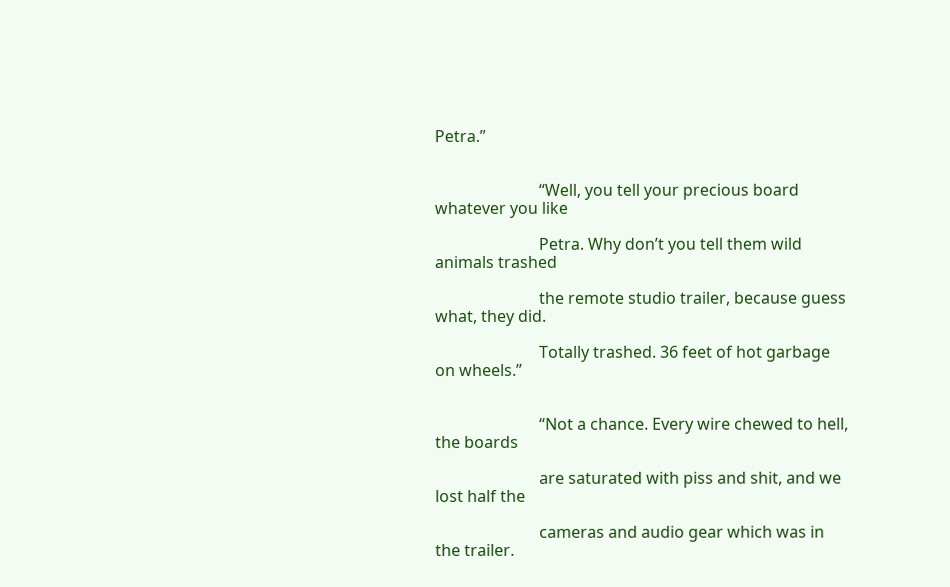Petra.”


                          “Well, you tell your precious board whatever you like

                          Petra. Why don’t you tell them wild animals trashed

                          the remote studio trailer, because guess what, they did.

                          Totally trashed. 36 feet of hot garbage on wheels.”


                          “Not a chance. Every wire chewed to hell, the boards

                          are saturated with piss and shit, and we lost half the

                          cameras and audio gear which was in the trailer.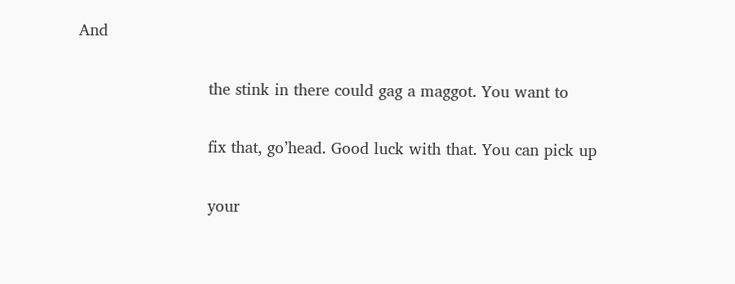And

                          the stink in there could gag a maggot. You want to

                          fix that, go’head. Good luck with that. You can pick up

                          your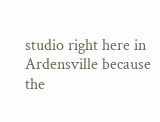studio right here in Ardensville because the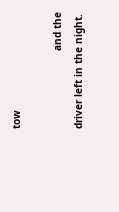tow

                          and the driver left in the night.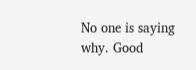No one is saying why. Good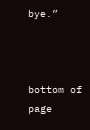bye.”



bottom of page